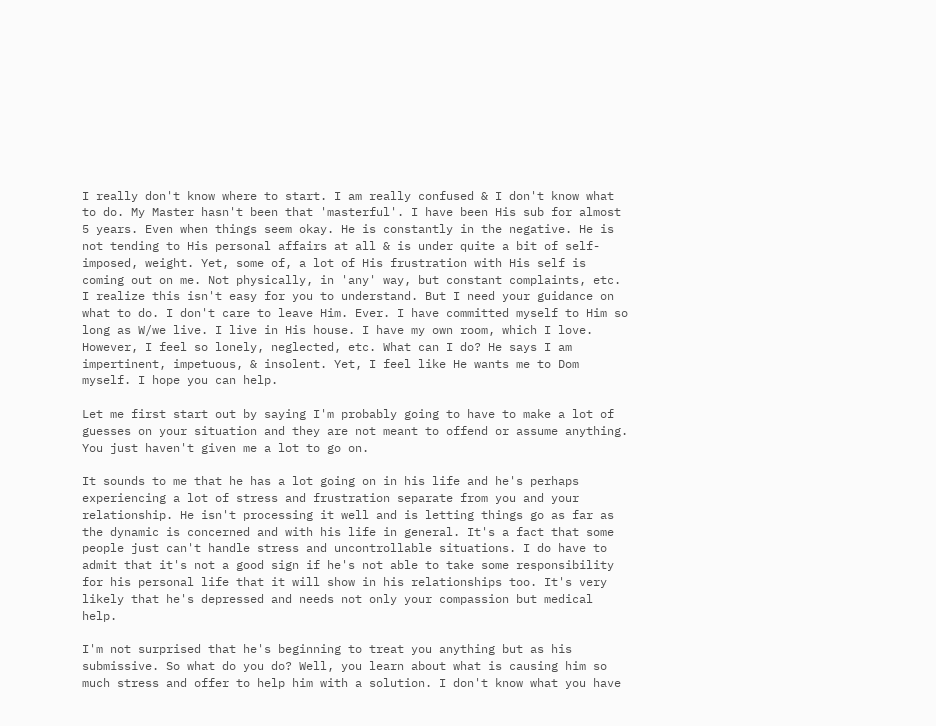I really don't know where to start. I am really confused & I don't know what to do. My Master hasn't been that 'masterful'. I have been His sub for almost 5 years. Even when things seem okay. He is constantly in the negative. He is not tending to His personal affairs at all & is under quite a bit of self-imposed, weight. Yet, some of, a lot of His frustration with His self is coming out on me. Not physically, in 'any' way, but constant complaints, etc. I realize this isn't easy for you to understand. But I need your guidance on what to do. I don't care to leave Him. Ever. I have committed myself to Him so long as W/we live. I live in His house. I have my own room, which I love. However, I feel so lonely, neglected, etc. What can I do? He says I am impertinent, impetuous, & insolent. Yet, I feel like He wants me to Dom myself. I hope you can help.

Let me first start out by saying I'm probably going to have to make a lot of guesses on your situation and they are not meant to offend or assume anything. You just haven't given me a lot to go on.

It sounds to me that he has a lot going on in his life and he's perhaps experiencing a lot of stress and frustration separate from you and your relationship. He isn't processing it well and is letting things go as far as the dynamic is concerned and with his life in general. It's a fact that some people just can't handle stress and uncontrollable situations. I do have to admit that it's not a good sign if he's not able to take some responsibility for his personal life that it will show in his relationships too. It's very likely that he's depressed and needs not only your compassion but medical help.

I'm not surprised that he's beginning to treat you anything but as his submissive. So what do you do? Well, you learn about what is causing him so much stress and offer to help him with a solution. I don't know what you have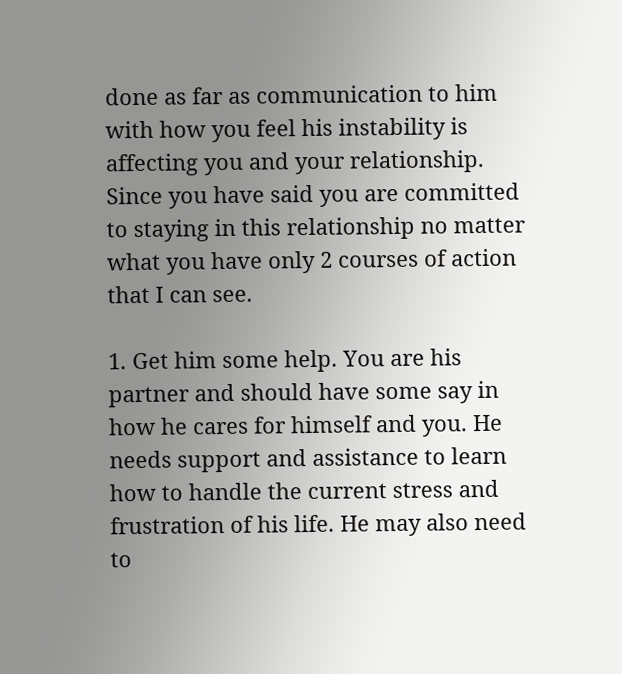done as far as communication to him with how you feel his instability is affecting you and your relationship. Since you have said you are committed to staying in this relationship no matter what you have only 2 courses of action that I can see.

1. Get him some help. You are his partner and should have some say in how he cares for himself and you. He needs support and assistance to learn how to handle the current stress and frustration of his life. He may also need to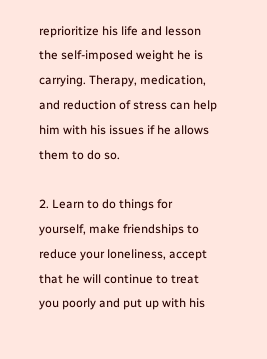reprioritize his life and lesson the self-imposed weight he is carrying. Therapy, medication, and reduction of stress can help him with his issues if he allows them to do so.

2. Learn to do things for yourself, make friendships to reduce your loneliness, accept that he will continue to treat you poorly and put up with his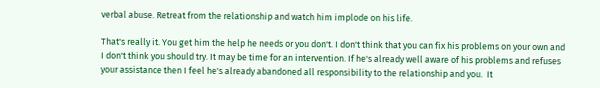verbal abuse. Retreat from the relationship and watch him implode on his life.

That's really it. You get him the help he needs or you don't. I don't think that you can fix his problems on your own and I don't think you should try. It may be time for an intervention. If he's already well aware of his problems and refuses your assistance then I feel he's already abandoned all responsibility to the relationship and you.  It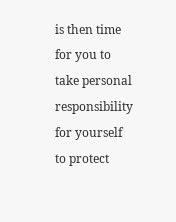is then time for you to take personal responsibility for yourself to protect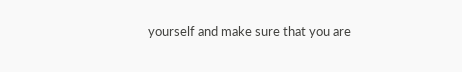yourself and make sure that you are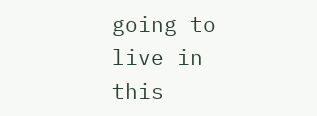going to live in this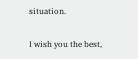situation.

I wish you the best,